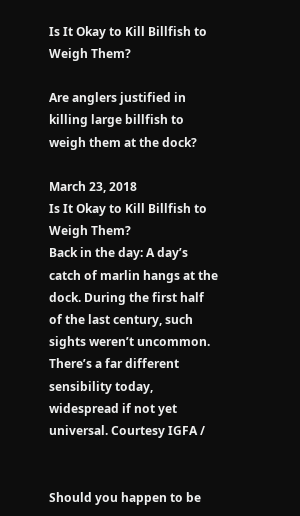Is It Okay to Kill Billfish to Weigh Them?

Are anglers justified in killing large billfish to weigh them at the dock?

March 23, 2018
Is It Okay to Kill Billfish to Weigh Them?
Back in the day: A day’s catch of marlin hangs at the dock. During the first half of the last century, such sights weren’t uncommon. There’s a far different sensibility today, widespread if not yet universal. Courtesy IGFA /


Should you happen to be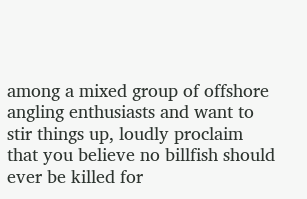among a mixed group of offshore angling enthusiasts and want to stir things up, loudly proclaim that you believe no billfish should ever be killed for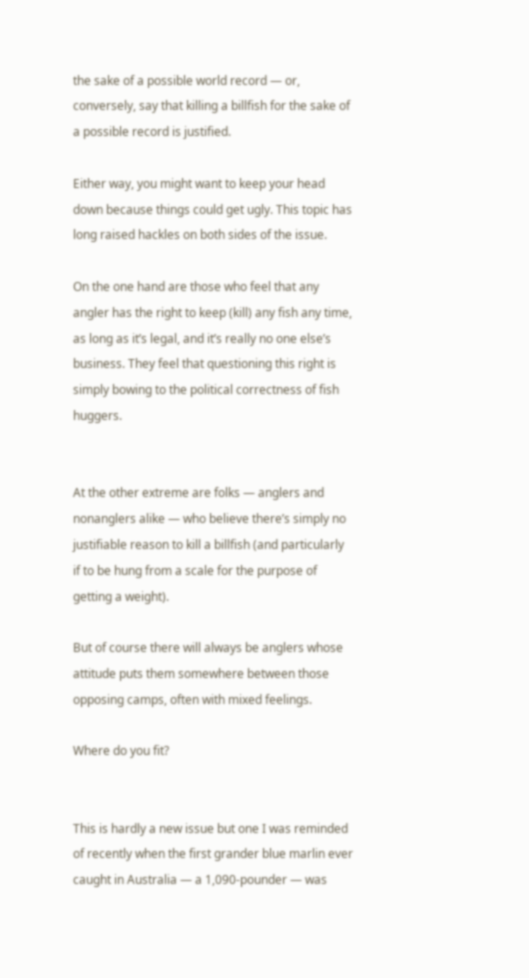the sake of a possible world record — or, conversely, say that killing a billfish for the sake of a possible record is justified.

Either way, you might want to keep your head down because things could get ugly. This topic has long raised hackles on both sides of the issue.

On the one hand are those who feel that any angler has the right to keep (kill) any fish any time, as long as it’s legal, and it’s really no one else’s business. They feel that questioning this right is simply bowing to the political correctness of fish huggers.


At the other extreme are folks — anglers and nonanglers alike — who believe there’s simply no justifiable reason to kill a billfish (and particularly if to be hung from a scale for the purpose of getting a weight).

But of course there will always be anglers whose attitude puts them somewhere between those opposing camps, often with mixed feelings.

Where do you fit?


This is hardly a new issue but one I was reminded of recently when the first grander blue marlin ever caught in Australia — a 1,090-pounder — was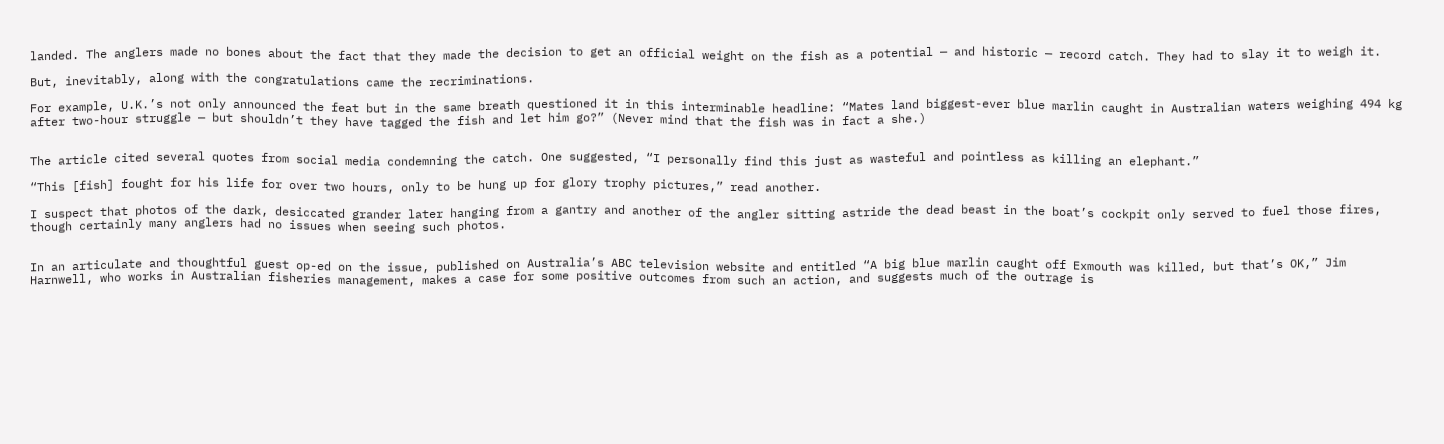landed. The anglers made no bones about the fact that they made the decision to get an official weight on the fish as a potential — and historic — record catch. They had to slay it to weigh it.

But, inevitably, along with the congratulations came the recriminations.

For example, U.K.’s not only announced the feat but in the same breath questioned it in this interminable headline: “Mates land biggest-ever blue marlin caught in Australian waters weighing 494 kg after two-hour struggle — but shouldn’t they have tagged the fish and let him go?” (Never mind that the fish was in fact a she.)


The article cited several quotes from social media condemning the catch. One suggested, “I personally find this just as wasteful and pointless as killing an elephant.”

“This [fish] fought for his life for over two hours, only to be hung up for glory trophy pictures,” read another.

I suspect that photos of the dark, desiccated grander later hanging from a gantry and another of the angler sitting astride the dead beast in the boat’s cockpit only served to fuel those fires, though certainly many anglers had no issues when seeing such photos.


In an articulate and thoughtful guest op-ed on the issue, published on Australia’s ABC television website and entitled “A big blue marlin caught off Exmouth was killed, but that’s OK,” Jim Harnwell, who works in Australian fisheries management, makes a case for some positive outcomes from such an action, and suggests much of the outrage is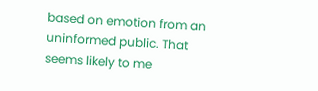based on emotion from an uninformed public. That seems likely to me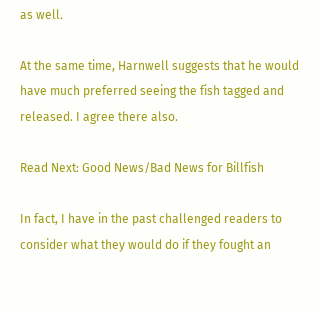as well.

At the same time, Harnwell suggests that he would have much preferred seeing the fish tagged and released. I agree there also.

Read Next: Good News/Bad News for Billfish

In fact, I have in the past challenged readers to consider what they would do if they fought an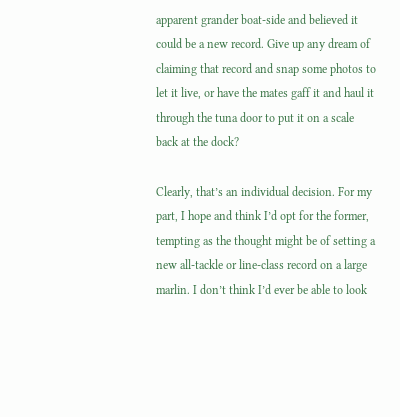apparent grander boat-side and believed it could be a new record. Give up any dream of claiming that record and snap some photos to let it live, or have the mates gaff it and haul it through the tuna door to put it on a scale back at the dock?

Clearly, that’s an individual decision. For my part, I hope and think I’d opt for the former, tempting as the thought might be of setting a new all-tackle or line-class record on a large marlin. I don’t think I’d ever be able to look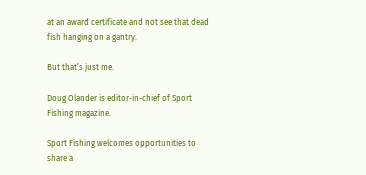at an award certificate and not see that dead fish hanging on a gantry.

But that’s just me.

Doug Olander is editor-in-chief of Sport Fishing magazine.

Sport Fishing welcomes opportunities to share a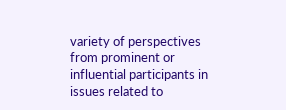variety of perspectives from prominent or influential participants in issues related to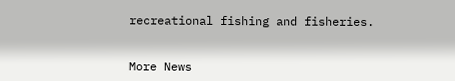recreational fishing and fisheries.


More News